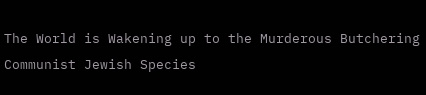The World is Wakening up to the Murderous Butchering Communist Jewish Species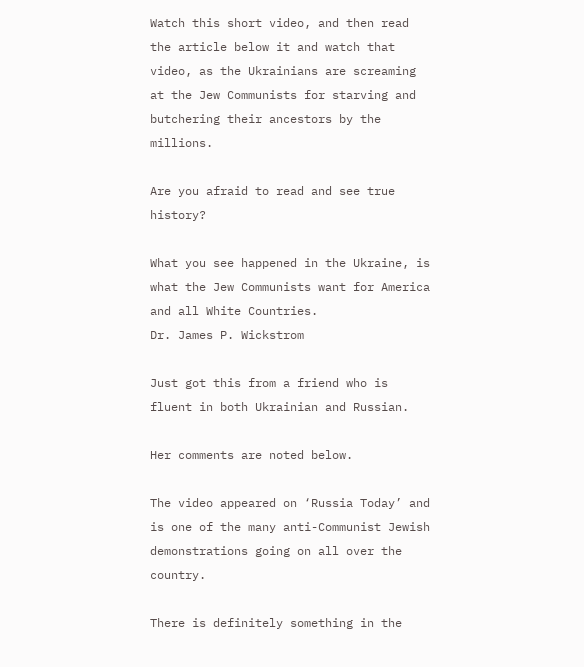Watch this short video, and then read the article below it and watch that video, as the Ukrainians are screaming at the Jew Communists for starving and butchering their ancestors by the millions.

Are you afraid to read and see true history?

What you see happened in the Ukraine, is what the Jew Communists want for America and all White Countries.
Dr. James P. Wickstrom

Just got this from a friend who is fluent in both Ukrainian and Russian.

Her comments are noted below.

The video appeared on ‘Russia Today’ and is one of the many anti-Communist Jewish demonstrations going on all over the country.

There is definitely something in the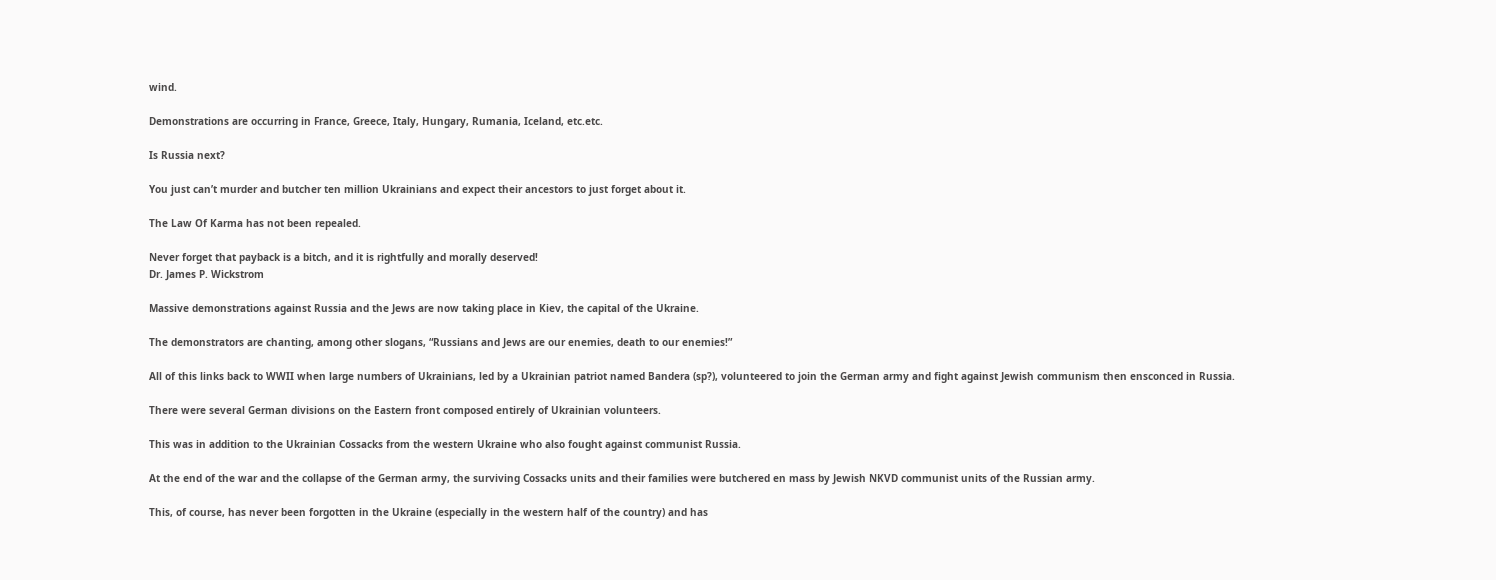wind.

Demonstrations are occurring in France, Greece, Italy, Hungary, Rumania, Iceland, etc.etc.

Is Russia next?

You just can’t murder and butcher ten million Ukrainians and expect their ancestors to just forget about it.

The Law Of Karma has not been repealed.

Never forget that payback is a bitch, and it is rightfully and morally deserved!
Dr. James P. Wickstrom

Massive demonstrations against Russia and the Jews are now taking place in Kiev, the capital of the Ukraine.

The demonstrators are chanting, among other slogans, “Russians and Jews are our enemies, death to our enemies!”

All of this links back to WWII when large numbers of Ukrainians, led by a Ukrainian patriot named Bandera (sp?), volunteered to join the German army and fight against Jewish communism then ensconced in Russia.

There were several German divisions on the Eastern front composed entirely of Ukrainian volunteers.

This was in addition to the Ukrainian Cossacks from the western Ukraine who also fought against communist Russia.

At the end of the war and the collapse of the German army, the surviving Cossacks units and their families were butchered en mass by Jewish NKVD communist units of the Russian army.

This, of course, has never been forgotten in the Ukraine (especially in the western half of the country) and has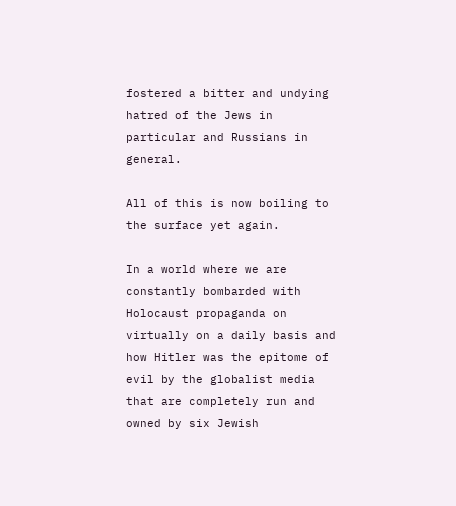fostered a bitter and undying hatred of the Jews in particular and Russians in general.

All of this is now boiling to the surface yet again.

In a world where we are constantly bombarded with Holocaust propaganda on virtually on a daily basis and how Hitler was the epitome of evil by the globalist media that are completely run and owned by six Jewish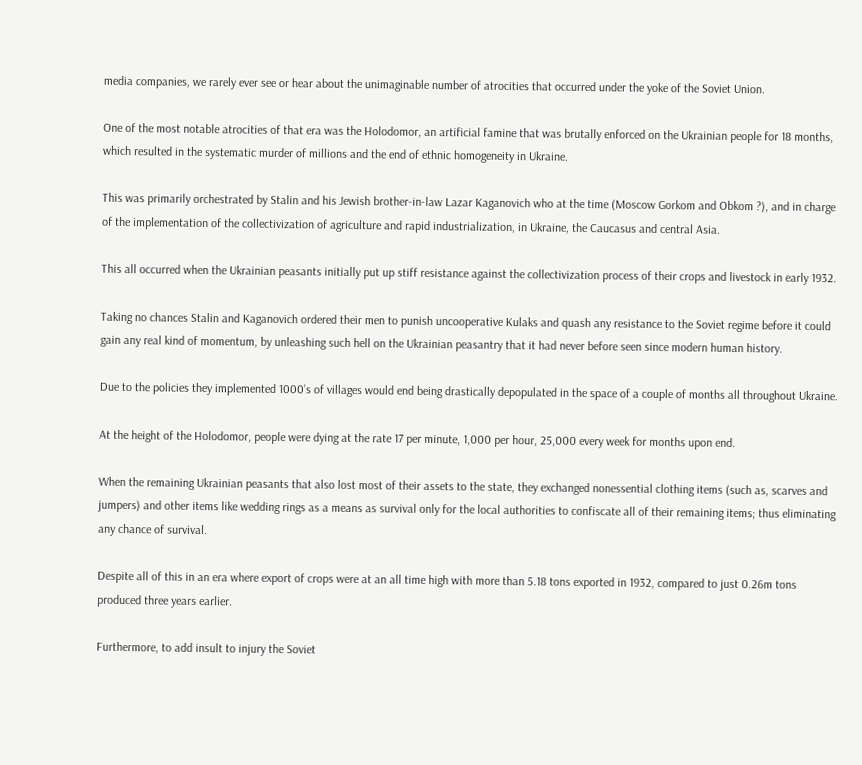media companies, we rarely ever see or hear about the unimaginable number of atrocities that occurred under the yoke of the Soviet Union.

One of the most notable atrocities of that era was the Holodomor, an artificial famine that was brutally enforced on the Ukrainian people for 18 months, which resulted in the systematic murder of millions and the end of ethnic homogeneity in Ukraine.

This was primarily orchestrated by Stalin and his Jewish brother-in-law Lazar Kaganovich who at the time (Moscow Gorkom and Obkom ?), and in charge of the implementation of the collectivization of agriculture and rapid industrialization, in Ukraine, the Caucasus and central Asia.

This all occurred when the Ukrainian peasants initially put up stiff resistance against the collectivization process of their crops and livestock in early 1932.

Taking no chances Stalin and Kaganovich ordered their men to punish uncooperative Kulaks and quash any resistance to the Soviet regime before it could gain any real kind of momentum, by unleashing such hell on the Ukrainian peasantry that it had never before seen since modern human history.

Due to the policies they implemented 1000’s of villages would end being drastically depopulated in the space of a couple of months all throughout Ukraine.

At the height of the Holodomor, people were dying at the rate 17 per minute, 1,000 per hour, 25,000 every week for months upon end.

When the remaining Ukrainian peasants that also lost most of their assets to the state, they exchanged nonessential clothing items (such as, scarves and jumpers) and other items like wedding rings as a means as survival only for the local authorities to confiscate all of their remaining items; thus eliminating any chance of survival.

Despite all of this in an era where export of crops were at an all time high with more than 5.18 tons exported in 1932, compared to just 0.26m tons produced three years earlier.

Furthermore, to add insult to injury the Soviet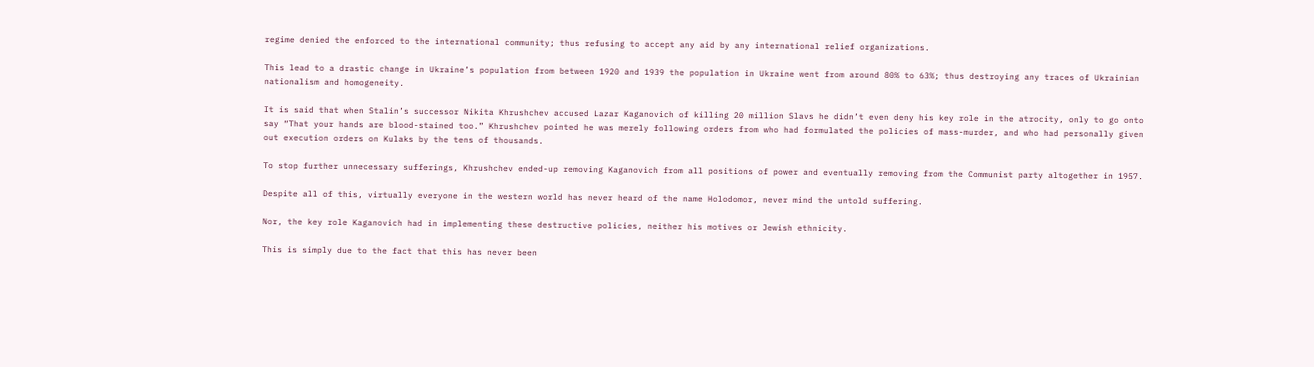regime denied the enforced to the international community; thus refusing to accept any aid by any international relief organizations.

This lead to a drastic change in Ukraine’s population from between 1920 and 1939 the population in Ukraine went from around 80% to 63%; thus destroying any traces of Ukrainian nationalism and homogeneity.

It is said that when Stalin’s successor Nikita Khrushchev accused Lazar Kaganovich of killing 20 million Slavs he didn’t even deny his key role in the atrocity, only to go onto say “That your hands are blood-stained too.” Khrushchev pointed he was merely following orders from who had formulated the policies of mass-murder, and who had personally given out execution orders on Kulaks by the tens of thousands.

To stop further unnecessary sufferings, Khrushchev ended-up removing Kaganovich from all positions of power and eventually removing from the Communist party altogether in 1957.

Despite all of this, virtually everyone in the western world has never heard of the name Holodomor, never mind the untold suffering.

Nor, the key role Kaganovich had in implementing these destructive policies, neither his motives or Jewish ethnicity.

This is simply due to the fact that this has never been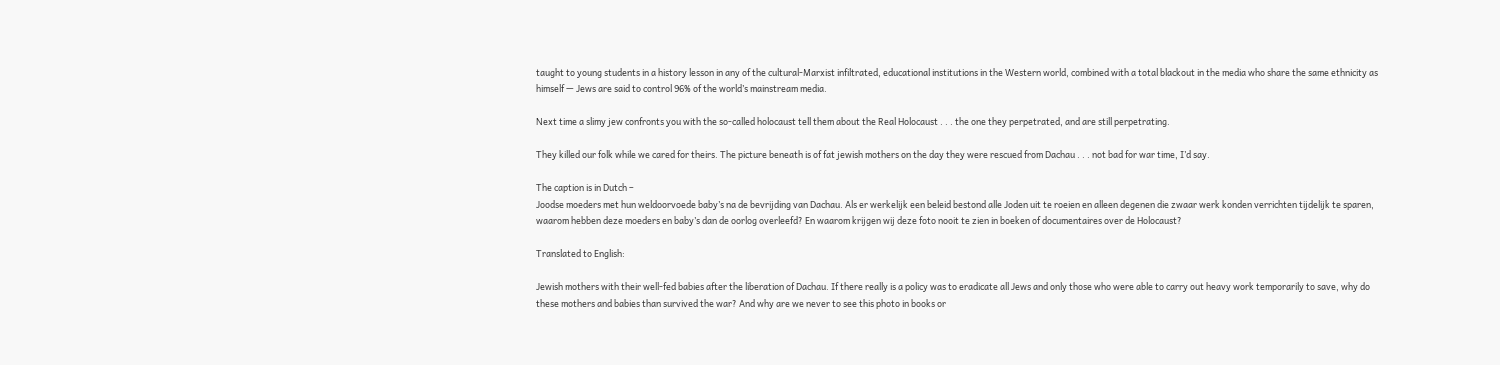taught to young students in a history lesson in any of the cultural-Marxist infiltrated, educational institutions in the Western world, combined with a total blackout in the media who share the same ethnicity as himself — Jews are said to control 96% of the world’s mainstream media.

Next time a slimy jew confronts you with the so-called holocaust tell them about the Real Holocaust . . . the one they perpetrated, and are still perpetrating.

They killed our folk while we cared for theirs. The picture beneath is of fat jewish mothers on the day they were rescued from Dachau . . . not bad for war time, I’d say.

The caption is in Dutch –
Joodse moeders met hun weldoorvoede baby’s na de bevrijding van Dachau. Als er werkelijk een beleid bestond alle Joden uit te roeien en alleen degenen die zwaar werk konden verrichten tijdelijk te sparen, waarom hebben deze moeders en baby’s dan de oorlog overleefd? En waarom krijgen wij deze foto nooit te zien in boeken of documentaires over de Holocaust?

Translated to English:

Jewish mothers with their well-fed babies after the liberation of Dachau. If there really is a policy was to eradicate all Jews and only those who were able to carry out heavy work temporarily to save, why do these mothers and babies than survived the war? And why are we never to see this photo in books or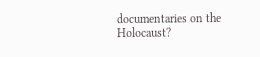documentaries on the Holocaust?